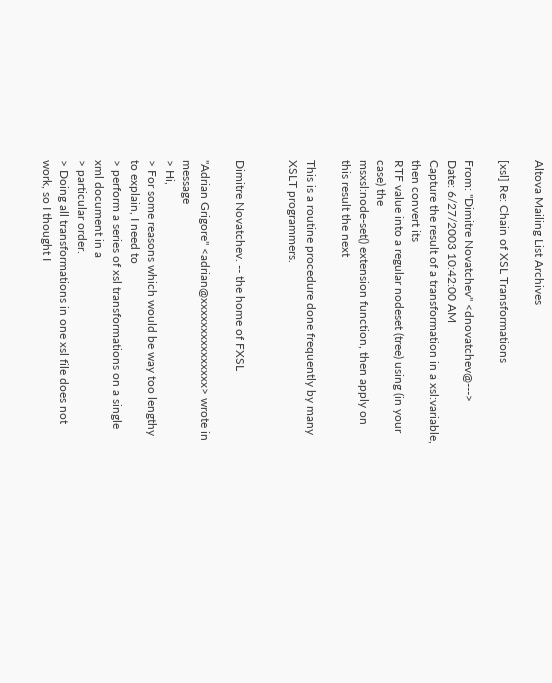Altova Mailing List Archives

[xsl] Re: Chain of XSL Transformations

From: "Dimitre Novatchev" <dnovatchev@--->
Date: 6/27/2003 10:42:00 AM
Capture the result of a transformation in a xsl:variable, then convert its
RTF value into a regular nodeset (tree) using (in your case) the
msxsl:node-set() extension function, then apply on this result the next

This is a routine procedure done frequently by many XSLT programmers.


Dimitre Novatchev. -- the home of FXSL

"Adrian Grigore" <adrian@xxxxxxxxxxxxxxx> wrote in message
> Hi,
> For some reasons which would be way too lengthy to explain, I need to
> perform a series of xsl transformations on a single xml document in a
> particular order.
> Doing all transformations in one xsl file does not work, so I thought I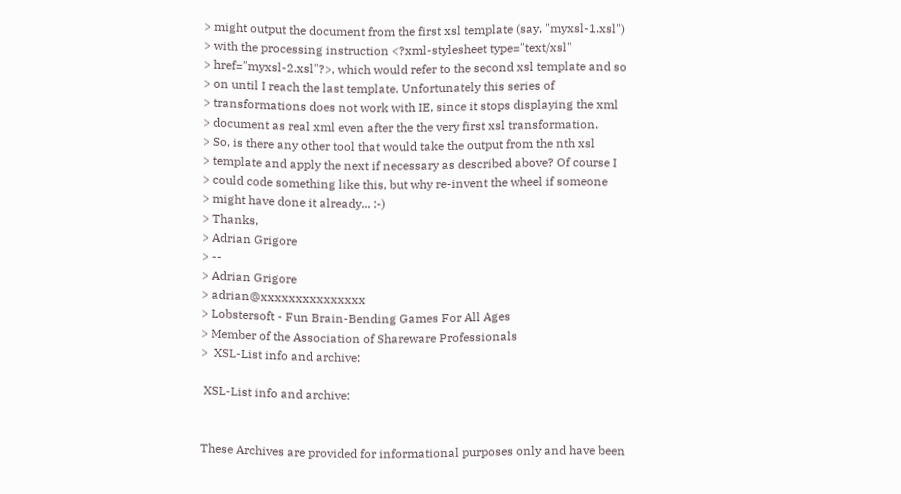> might output the document from the first xsl template (say, "myxsl-1.xsl")
> with the processing instruction <?xml-stylesheet type="text/xsl"
> href="myxsl-2.xsl"?>, which would refer to the second xsl template and so
> on until I reach the last template. Unfortunately this series of
> transformations does not work with IE, since it stops displaying the xml
> document as real xml even after the the very first xsl transformation.
> So, is there any other tool that would take the output from the nth xsl
> template and apply the next if necessary as described above? Of course I
> could code something like this, but why re-invent the wheel if someone
> might have done it already... :-)
> Thanks,
> Adrian Grigore
> --
> Adrian Grigore
> adrian@xxxxxxxxxxxxxxx
> Lobstersoft - Fun Brain-Bending Games For All Ages
> Member of the Association of Shareware Professionals
>  XSL-List info and archive:

 XSL-List info and archive:


These Archives are provided for informational purposes only and have been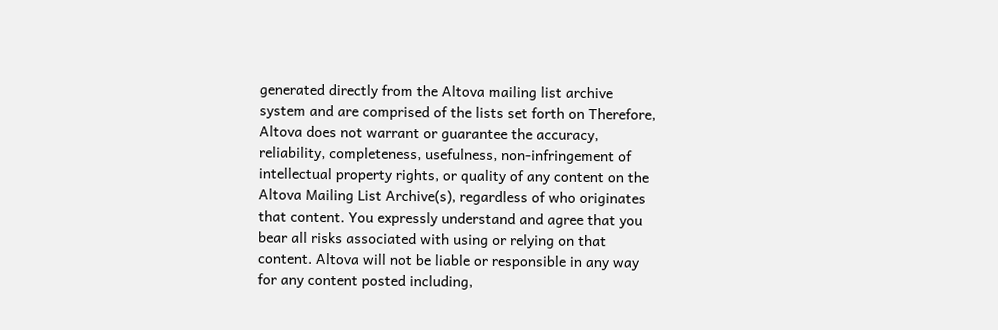generated directly from the Altova mailing list archive system and are comprised of the lists set forth on Therefore, Altova does not warrant or guarantee the accuracy, reliability, completeness, usefulness, non-infringement of intellectual property rights, or quality of any content on the Altova Mailing List Archive(s), regardless of who originates that content. You expressly understand and agree that you bear all risks associated with using or relying on that content. Altova will not be liable or responsible in any way for any content posted including,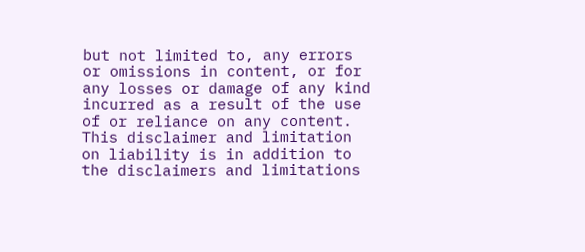but not limited to, any errors or omissions in content, or for any losses or damage of any kind incurred as a result of the use of or reliance on any content. This disclaimer and limitation on liability is in addition to the disclaimers and limitations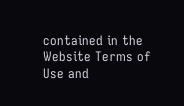contained in the Website Terms of Use and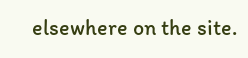elsewhere on the site.